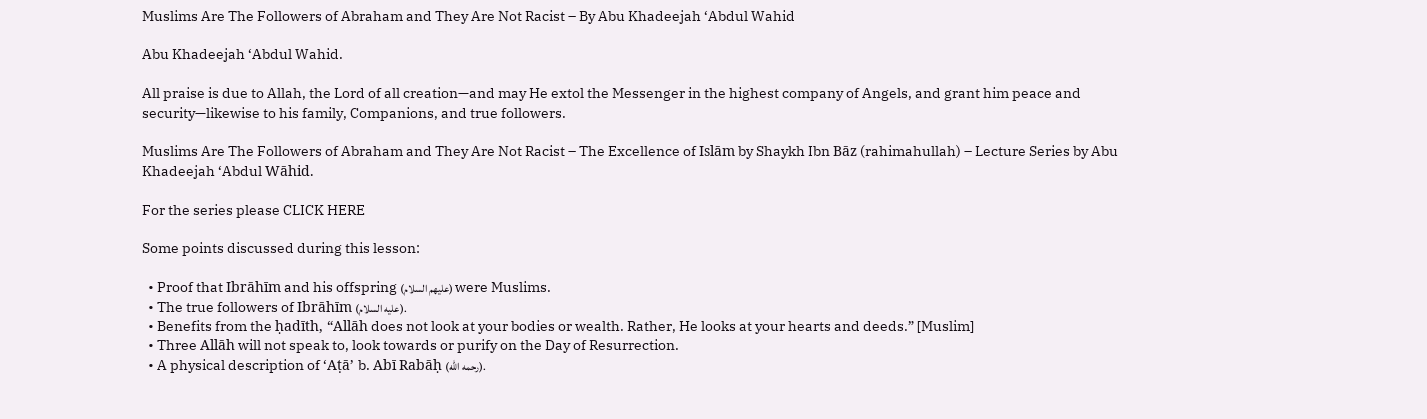Muslims Are The Followers of Abraham and They Are Not Racist – By Abu Khadeejah ‘Abdul Wahid

Abu Khadeejah ‘Abdul Wahid.

All praise is due to Allah, the Lord of all creation—and may He extol the Messenger in the highest company of Angels, and grant him peace and security—likewise to his family, Companions, and true followers.

Muslims Are The Followers of Abraham and They Are Not Racist – The Excellence of Islām by Shaykh Ibn Bāz (rahimahullah) – Lecture Series by Abu Khadeejah ‘Abdul Wāhid.

For the series please CLICK HERE

Some points discussed during this lesson:

  • Proof that Ibrāhīm and his offspring (عليهم السلام) were Muslims.
  • The true followers of Ibrāhīm (عليه السلام).
  • Benefits from the ḥadīth, “Allāh does not look at your bodies or wealth. Rather, He looks at your hearts and deeds.” [Muslim]
  • Three Allāh will not speak to, look towards or purify on the Day of Resurrection.
  • A physical description of ‘Aṭā’ b. Abī Rabāḥ (رحمه الله).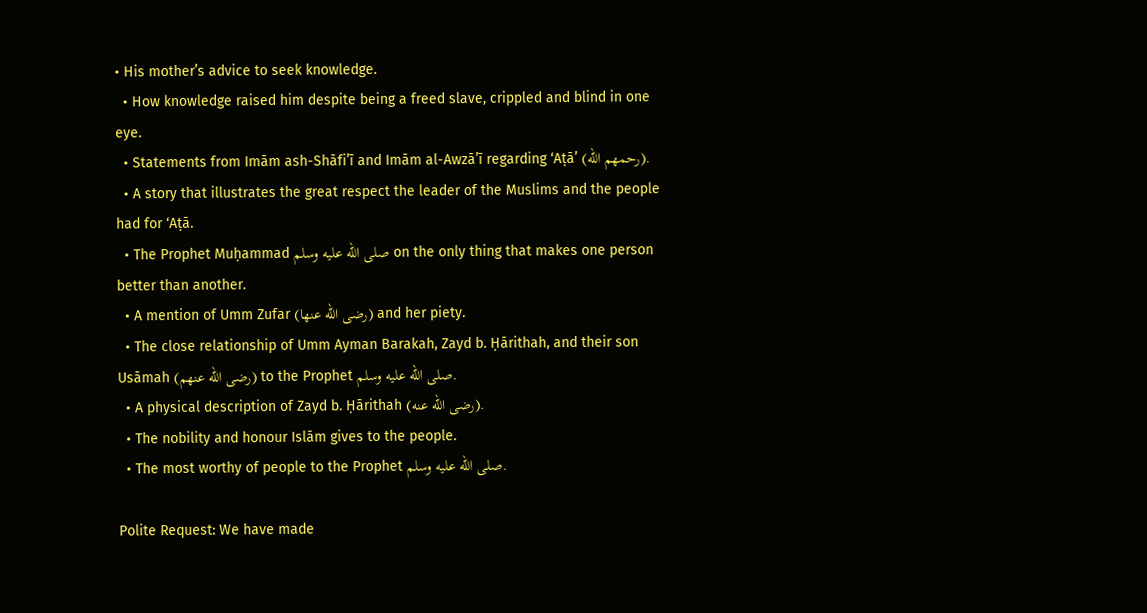• His mother’s advice to seek knowledge.
  • How knowledge raised him despite being a freed slave, crippled and blind in one eye.
  • Statements from Imām ash-Shāfi’ī and Imām al-Awzā’ī regarding ‘Aṭā’ (رحمهم الله).
  • A story that illustrates the great respect the leader of the Muslims and the people had for ‘Aṭā.
  • The Prophet Muḥammad صلى الله عليه وسلم on the only thing that makes one person better than another.
  • A mention of Umm Zufar (رضى الله عنها) and her piety.
  • The close relationship of Umm Ayman Barakah, Zayd b. Ḥārithah, and their son Usāmah (رضى الله عنهم) to the Prophet صلى الله عليه وسلم.
  • A physical description of Zayd b. Ḥārithah (رضى الله عنه).
  • The nobility and honour Islām gives to the people.
  • The most worthy of people to the Prophet صلى الله عليه وسلم.

Polite Request: We have made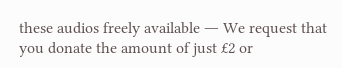these audios freely available ― We request that you donate the amount of just £2 or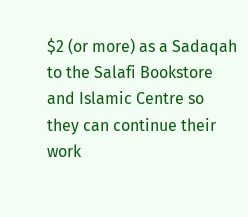$2 (or more) as a Sadaqah to the Salafi Bookstore and Islamic Centre so they can continue their work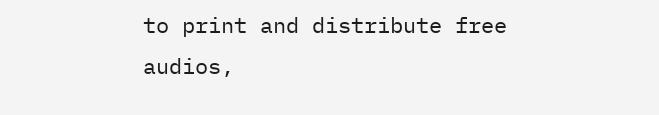to print and distribute free audios,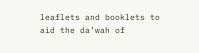leaflets and booklets to aid the da’wah of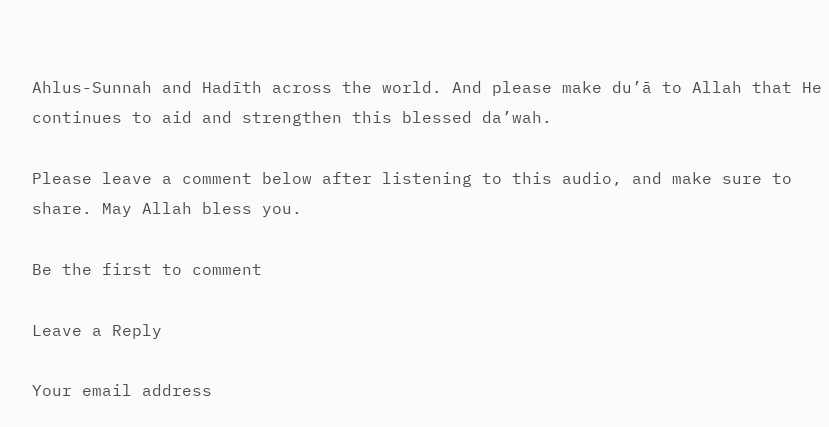Ahlus-Sunnah and Hadīth across the world. And please make du’ā to Allah that He continues to aid and strengthen this blessed da’wah.

Please leave a comment below after listening to this audio, and make sure to share. May Allah bless you.

Be the first to comment

Leave a Reply

Your email address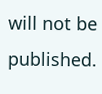will not be published.